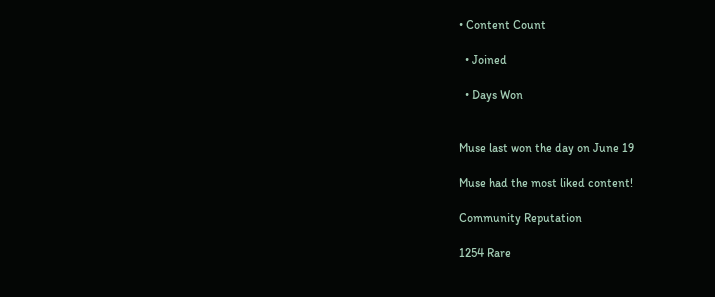• Content Count

  • Joined

  • Days Won


Muse last won the day on June 19

Muse had the most liked content!

Community Reputation

1254 Rare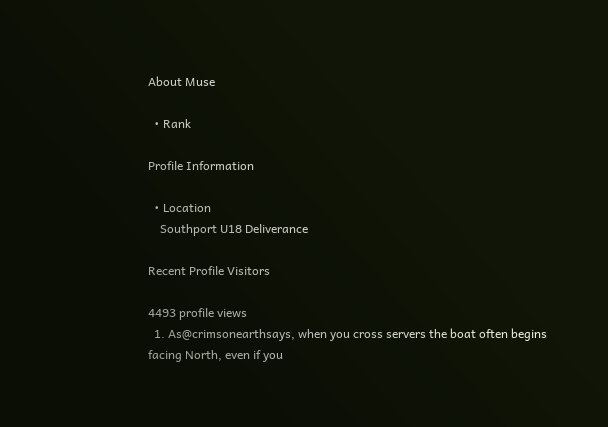About Muse

  • Rank

Profile Information

  • Location
    Southport U18 Deliverance

Recent Profile Visitors

4493 profile views
  1. As@crimsonearthsays, when you cross servers the boat often begins facing North, even if you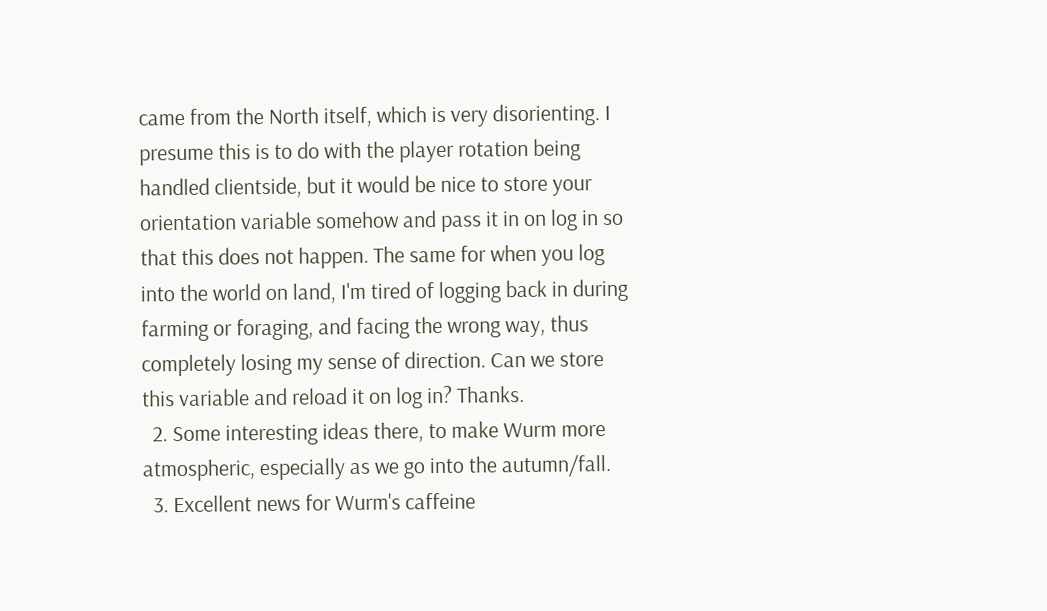came from the North itself, which is very disorienting. I presume this is to do with the player rotation being handled clientside, but it would be nice to store your orientation variable somehow and pass it in on log in so that this does not happen. The same for when you log into the world on land, I'm tired of logging back in during farming or foraging, and facing the wrong way, thus completely losing my sense of direction. Can we store this variable and reload it on log in? Thanks.
  2. Some interesting ideas there, to make Wurm more atmospheric, especially as we go into the autumn/fall.
  3. Excellent news for Wurm's caffeine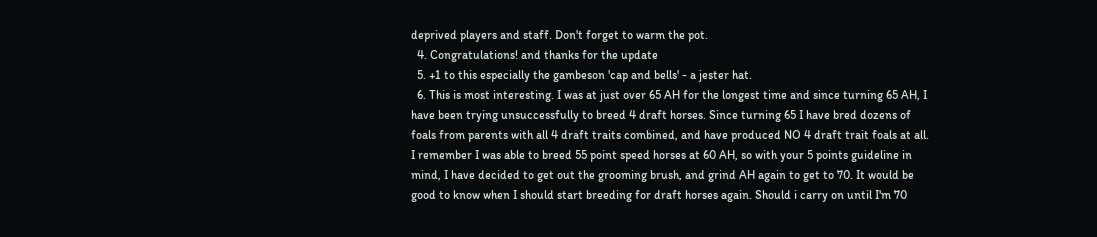deprived players and staff. Don't forget to warm the pot.
  4. Congratulations! and thanks for the update
  5. +1 to this especially the gambeson 'cap and bells' - a jester hat.
  6. This is most interesting. I was at just over 65 AH for the longest time and since turning 65 AH, I have been trying unsuccessfully to breed 4 draft horses. Since turning 65 I have bred dozens of foals from parents with all 4 draft traits combined, and have produced NO 4 draft trait foals at all. I remember I was able to breed 55 point speed horses at 60 AH, so with your 5 points guideline in mind, I have decided to get out the grooming brush, and grind AH again to get to 70. It would be good to know when I should start breeding for draft horses again. Should i carry on until I'm 70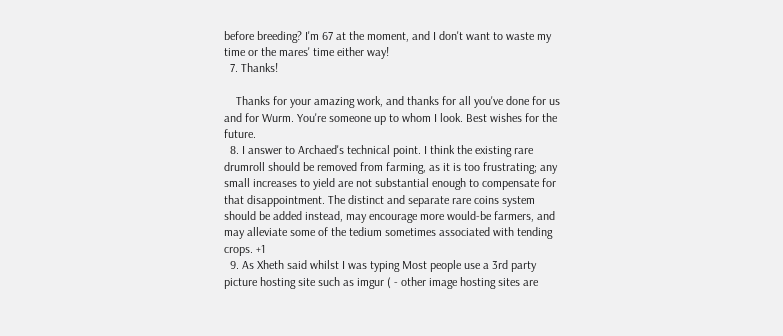before breeding? I'm 67 at the moment, and I don't want to waste my time or the mares' time either way!
  7. Thanks!

    Thanks for your amazing work, and thanks for all you've done for us and for Wurm. You're someone up to whom I look. Best wishes for the future.
  8. I answer to Archaed's technical point. I think the existing rare drumroll should be removed from farming, as it is too frustrating; any small increases to yield are not substantial enough to compensate for that disappointment. The distinct and separate rare coins system should be added instead, may encourage more would-be farmers, and may alleviate some of the tedium sometimes associated with tending crops. +1
  9. As Xheth said whilst I was typing Most people use a 3rd party picture hosting site such as imgur ( - other image hosting sites are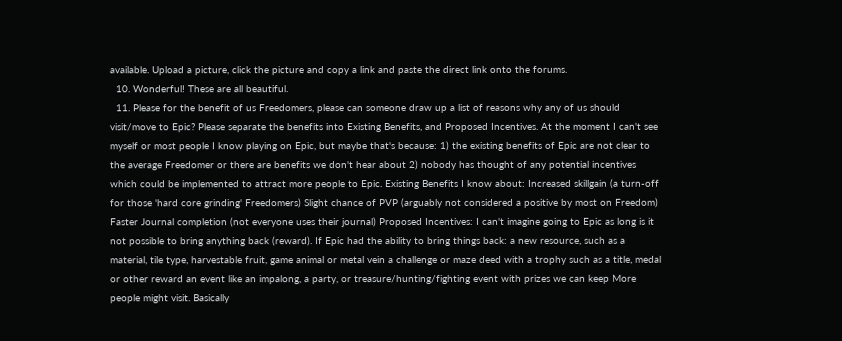available. Upload a picture, click the picture and copy a link and paste the direct link onto the forums.
  10. Wonderful! These are all beautiful.
  11. Please for the benefit of us Freedomers, please can someone draw up a list of reasons why any of us should visit/move to Epic? Please separate the benefits into Existing Benefits, and Proposed Incentives. At the moment I can't see myself or most people I know playing on Epic, but maybe that's because: 1) the existing benefits of Epic are not clear to the average Freedomer or there are benefits we don't hear about 2) nobody has thought of any potential incentives which could be implemented to attract more people to Epic. Existing Benefits I know about: Increased skillgain (a turn-off for those 'hard core grinding' Freedomers) Slight chance of PVP (arguably not considered a positive by most on Freedom) Faster Journal completion (not everyone uses their journal) Proposed Incentives: I can't imagine going to Epic as long is it not possible to bring anything back (reward). If Epic had the ability to bring things back: a new resource, such as a material, tile type, harvestable fruit, game animal or metal vein a challenge or maze deed with a trophy such as a title, medal or other reward an event like an impalong, a party, or treasure/hunting/fighting event with prizes we can keep More people might visit. Basically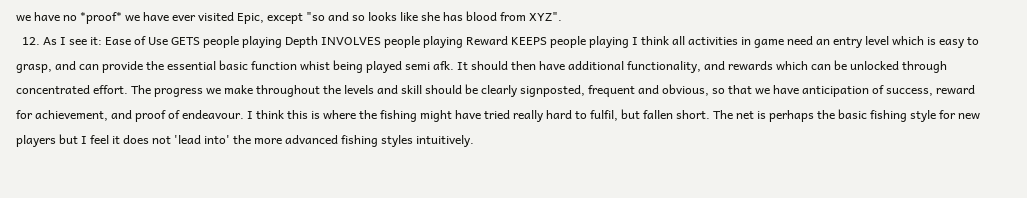we have no *proof* we have ever visited Epic, except "so and so looks like she has blood from XYZ".
  12. As I see it: Ease of Use GETS people playing Depth INVOLVES people playing Reward KEEPS people playing I think all activities in game need an entry level which is easy to grasp, and can provide the essential basic function whist being played semi afk. It should then have additional functionality, and rewards which can be unlocked through concentrated effort. The progress we make throughout the levels and skill should be clearly signposted, frequent and obvious, so that we have anticipation of success, reward for achievement, and proof of endeavour. I think this is where the fishing might have tried really hard to fulfil, but fallen short. The net is perhaps the basic fishing style for new players but I feel it does not 'lead into' the more advanced fishing styles intuitively.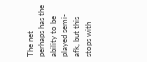The net perhaps has the ability to be played semi-afk, but this stops with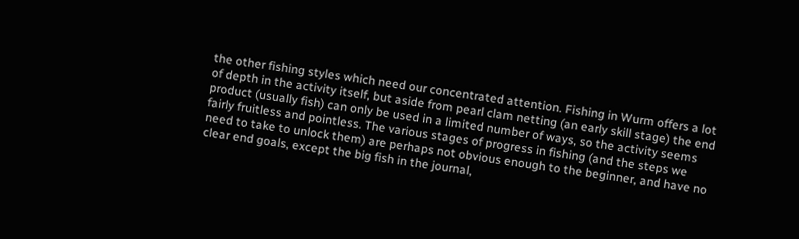the other fishing styles which need our concentrated attention. Fishing in Wurm offers a lot of depth in the activity itself, but aside from pearl clam netting (an early skill stage) the end product (usually fish) can only be used in a limited number of ways, so the activity seems fairly fruitless and pointless. The various stages of progress in fishing (and the steps we need to take to unlock them) are perhaps not obvious enough to the beginner, and have no clear end goals, except the big fish in the journal,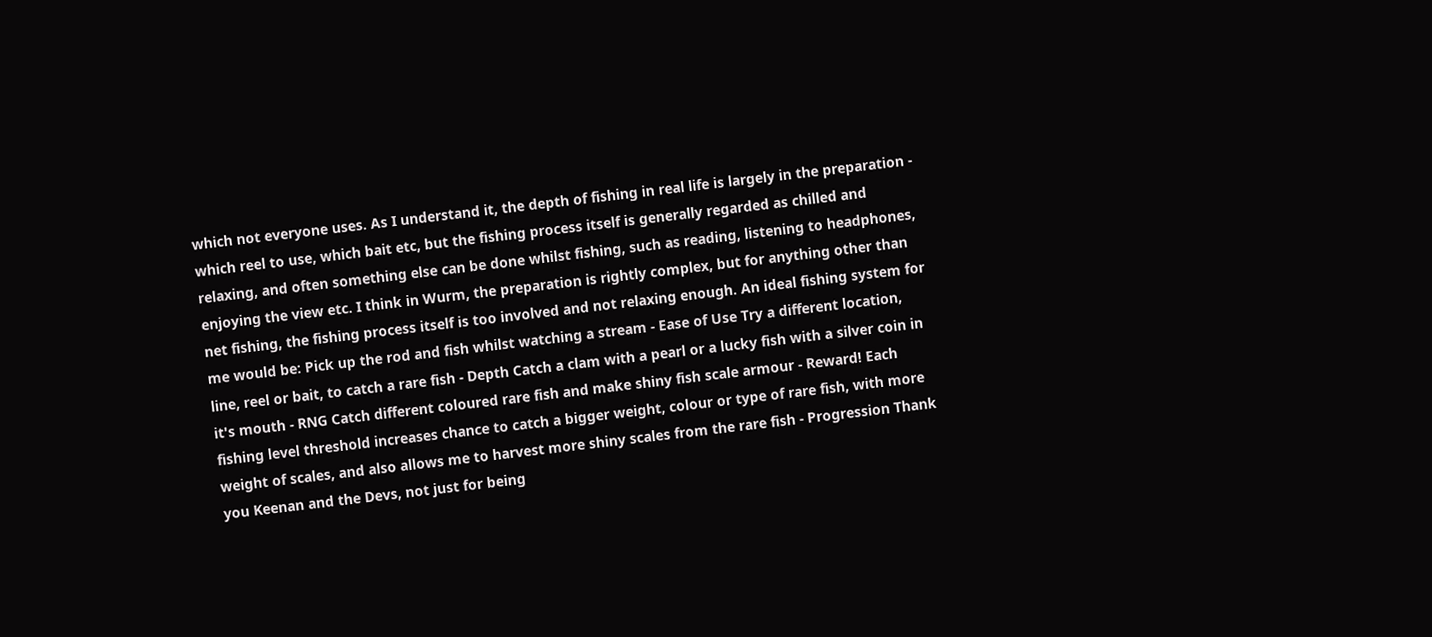which not everyone uses. As I understand it, the depth of fishing in real life is largely in the preparation - which reel to use, which bait etc, but the fishing process itself is generally regarded as chilled and relaxing, and often something else can be done whilst fishing, such as reading, listening to headphones, enjoying the view etc. I think in Wurm, the preparation is rightly complex, but for anything other than net fishing, the fishing process itself is too involved and not relaxing enough. An ideal fishing system for me would be: Pick up the rod and fish whilst watching a stream - Ease of Use Try a different location, line, reel or bait, to catch a rare fish - Depth Catch a clam with a pearl or a lucky fish with a silver coin in it's mouth - RNG Catch different coloured rare fish and make shiny fish scale armour - Reward! Each fishing level threshold increases chance to catch a bigger weight, colour or type of rare fish, with more weight of scales, and also allows me to harvest more shiny scales from the rare fish - Progression Thank you Keenan and the Devs, not just for being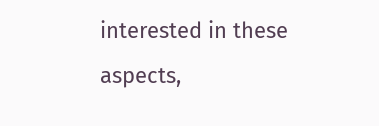interested in these aspects,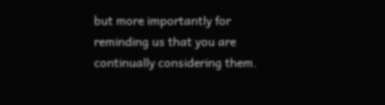but more importantly for reminding us that you are continually considering them.